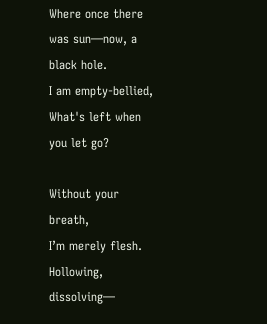Where once there was sun—now, a black hole.
I am empty-bellied,
What's left when you let go?

Without your breath,
I’m merely flesh.
Hollowing, dissolving—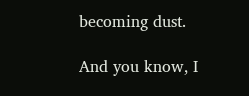becoming dust.

And you know, I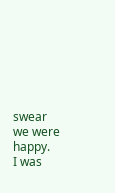swear we were happy.
I was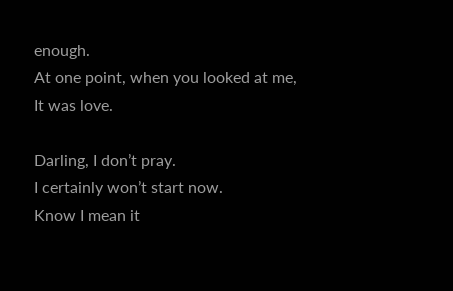enough.
At one point, when you looked at me,
It was love.

Darling, I don’t pray.
I certainly won’t start now.
Know I mean it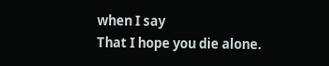when I say
That I hope you die alone.